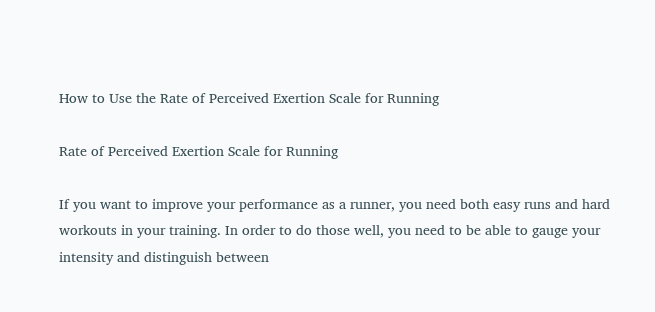How to Use the Rate of Perceived Exertion Scale for Running

Rate of Perceived Exertion Scale for Running

If you want to improve your performance as a runner, you need both easy runs and hard workouts in your training. In order to do those well, you need to be able to gauge your intensity and distinguish between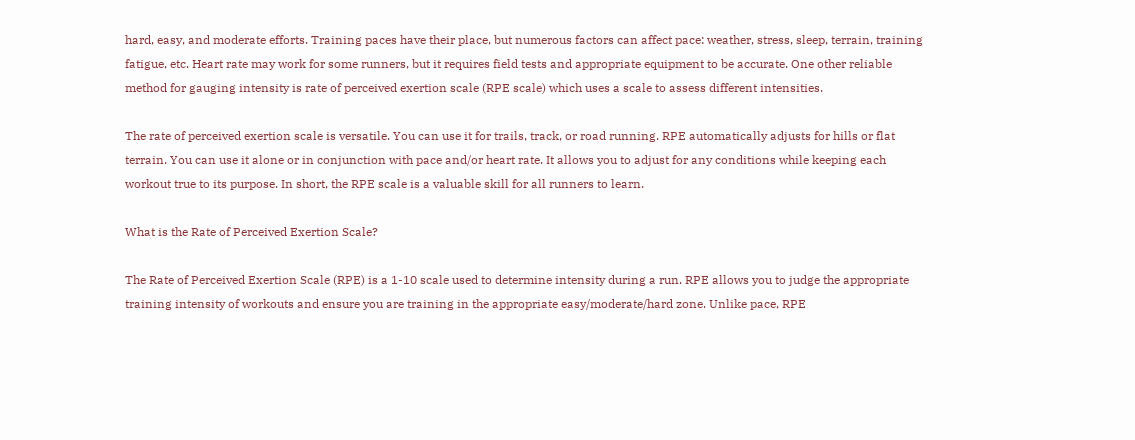hard, easy, and moderate efforts. Training paces have their place, but numerous factors can affect pace: weather, stress, sleep, terrain, training fatigue, etc. Heart rate may work for some runners, but it requires field tests and appropriate equipment to be accurate. One other reliable method for gauging intensity is rate of perceived exertion scale (RPE scale) which uses a scale to assess different intensities.

The rate of perceived exertion scale is versatile. You can use it for trails, track, or road running. RPE automatically adjusts for hills or flat terrain. You can use it alone or in conjunction with pace and/or heart rate. It allows you to adjust for any conditions while keeping each workout true to its purpose. In short, the RPE scale is a valuable skill for all runners to learn.

What is the Rate of Perceived Exertion Scale?

The Rate of Perceived Exertion Scale (RPE) is a 1-10 scale used to determine intensity during a run. RPE allows you to judge the appropriate training intensity of workouts and ensure you are training in the appropriate easy/moderate/hard zone. Unlike pace, RPE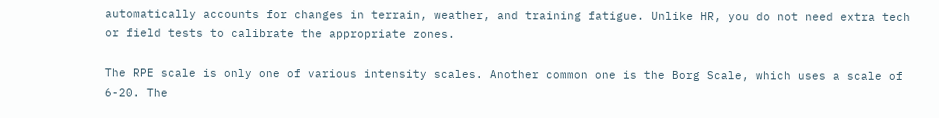automatically accounts for changes in terrain, weather, and training fatigue. Unlike HR, you do not need extra tech or field tests to calibrate the appropriate zones.

The RPE scale is only one of various intensity scales. Another common one is the Borg Scale, which uses a scale of 6-20. The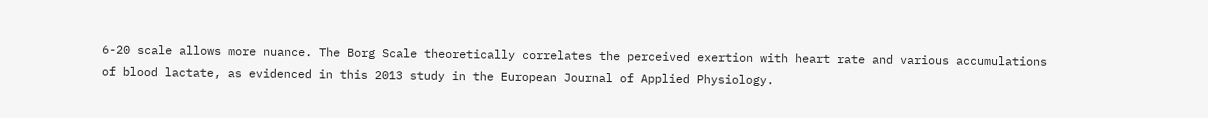6-20 scale allows more nuance. The Borg Scale theoretically correlates the perceived exertion with heart rate and various accumulations of blood lactate, as evidenced in this 2013 study in the European Journal of Applied Physiology.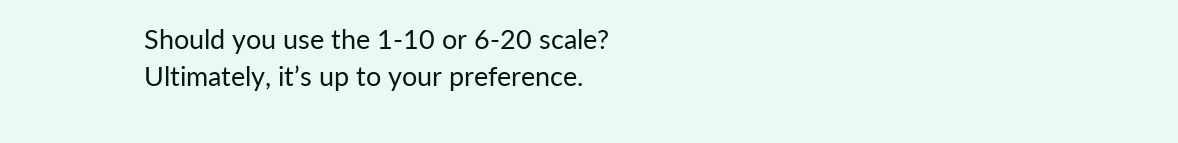Should you use the 1-10 or 6-20 scale? Ultimately, it’s up to your preference.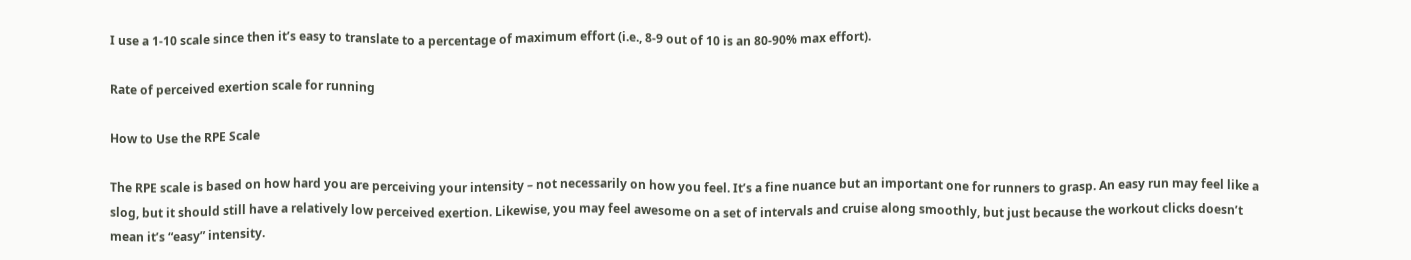I use a 1-10 scale since then it’s easy to translate to a percentage of maximum effort (i.e., 8-9 out of 10 is an 80-90% max effort).

Rate of perceived exertion scale for running

How to Use the RPE Scale

The RPE scale is based on how hard you are perceiving your intensity – not necessarily on how you feel. It’s a fine nuance but an important one for runners to grasp. An easy run may feel like a slog, but it should still have a relatively low perceived exertion. Likewise, you may feel awesome on a set of intervals and cruise along smoothly, but just because the workout clicks doesn’t mean it’s “easy” intensity.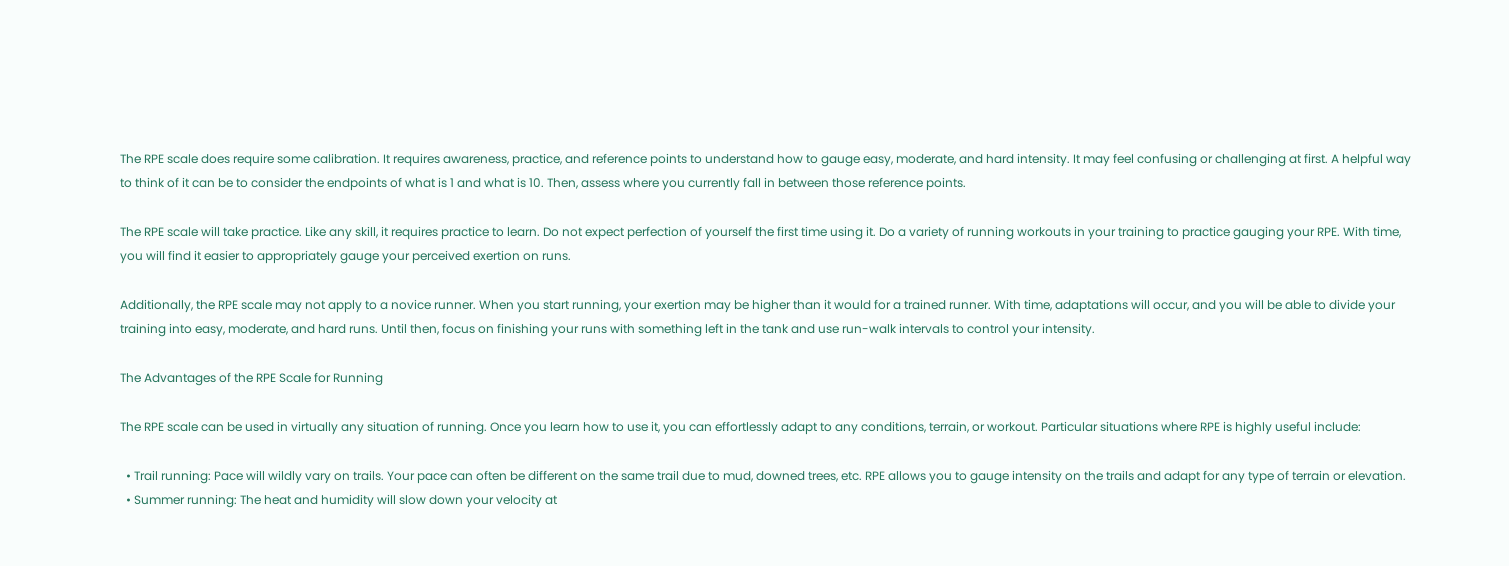The RPE scale does require some calibration. It requires awareness, practice, and reference points to understand how to gauge easy, moderate, and hard intensity. It may feel confusing or challenging at first. A helpful way to think of it can be to consider the endpoints of what is 1 and what is 10. Then, assess where you currently fall in between those reference points.

The RPE scale will take practice. Like any skill, it requires practice to learn. Do not expect perfection of yourself the first time using it. Do a variety of running workouts in your training to practice gauging your RPE. With time, you will find it easier to appropriately gauge your perceived exertion on runs.

Additionally, the RPE scale may not apply to a novice runner. When you start running, your exertion may be higher than it would for a trained runner. With time, adaptations will occur, and you will be able to divide your training into easy, moderate, and hard runs. Until then, focus on finishing your runs with something left in the tank and use run-walk intervals to control your intensity.

The Advantages of the RPE Scale for Running

The RPE scale can be used in virtually any situation of running. Once you learn how to use it, you can effortlessly adapt to any conditions, terrain, or workout. Particular situations where RPE is highly useful include:

  • Trail running: Pace will wildly vary on trails. Your pace can often be different on the same trail due to mud, downed trees, etc. RPE allows you to gauge intensity on the trails and adapt for any type of terrain or elevation.
  • Summer running: The heat and humidity will slow down your velocity at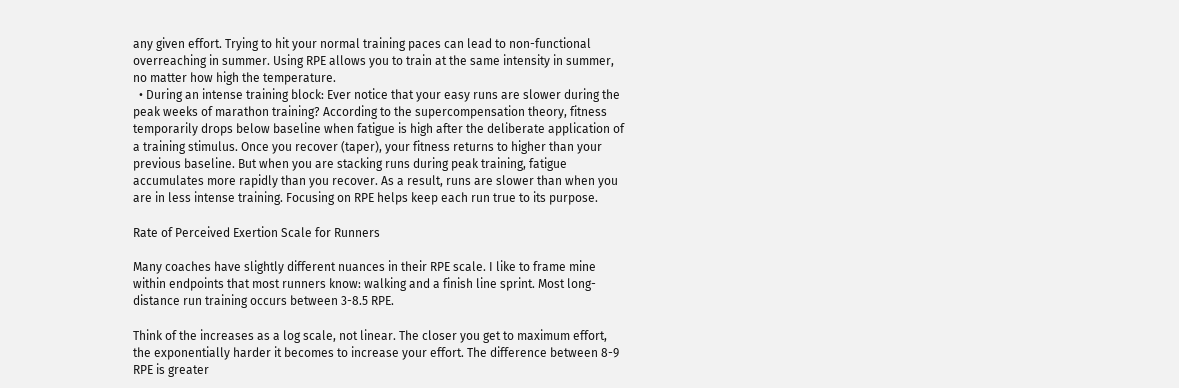any given effort. Trying to hit your normal training paces can lead to non-functional overreaching in summer. Using RPE allows you to train at the same intensity in summer, no matter how high the temperature.
  • During an intense training block: Ever notice that your easy runs are slower during the peak weeks of marathon training? According to the supercompensation theory, fitness temporarily drops below baseline when fatigue is high after the deliberate application of a training stimulus. Once you recover (taper), your fitness returns to higher than your previous baseline. But when you are stacking runs during peak training, fatigue accumulates more rapidly than you recover. As a result, runs are slower than when you are in less intense training. Focusing on RPE helps keep each run true to its purpose.

Rate of Perceived Exertion Scale for Runners

Many coaches have slightly different nuances in their RPE scale. I like to frame mine within endpoints that most runners know: walking and a finish line sprint. Most long-distance run training occurs between 3-8.5 RPE.

Think of the increases as a log scale, not linear. The closer you get to maximum effort, the exponentially harder it becomes to increase your effort. The difference between 8-9 RPE is greater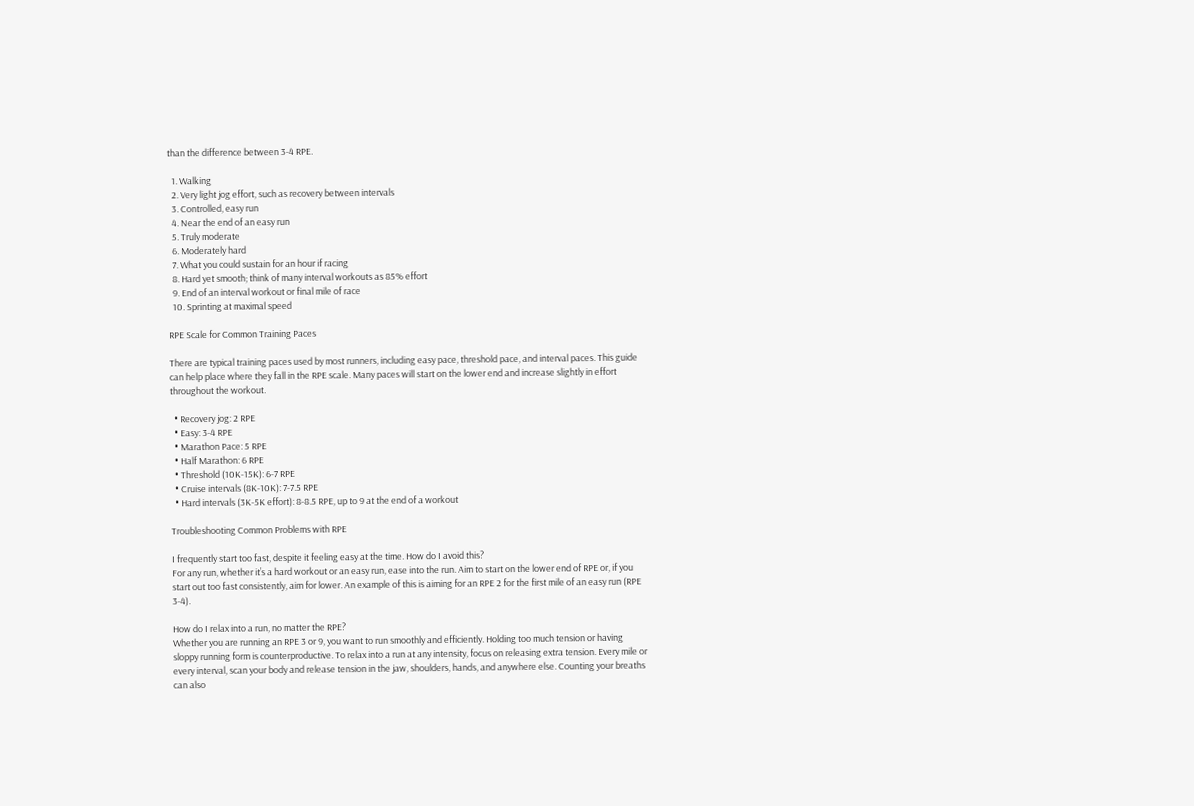than the difference between 3-4 RPE.

  1. Walking
  2. Very light jog effort, such as recovery between intervals
  3. Controlled, easy run
  4. Near the end of an easy run
  5. Truly moderate
  6. Moderately hard
  7. What you could sustain for an hour if racing
  8. Hard yet smooth; think of many interval workouts as 85% effort
  9. End of an interval workout or final mile of race
  10. Sprinting at maximal speed

RPE Scale for Common Training Paces

There are typical training paces used by most runners, including easy pace, threshold pace, and interval paces. This guide can help place where they fall in the RPE scale. Many paces will start on the lower end and increase slightly in effort throughout the workout.

  • Recovery jog: 2 RPE
  • Easy: 3-4 RPE
  • Marathon Pace: 5 RPE
  • Half Marathon: 6 RPE
  • Threshold (10K-15K): 6-7 RPE
  • Cruise intervals (8K-10K): 7-7.5 RPE
  • Hard intervals (3K-5K effort): 8-8.5 RPE, up to 9 at the end of a workout

Troubleshooting Common Problems with RPE

I frequently start too fast, despite it feeling easy at the time. How do I avoid this?
For any run, whether it’s a hard workout or an easy run, ease into the run. Aim to start on the lower end of RPE or, if you start out too fast consistently, aim for lower. An example of this is aiming for an RPE 2 for the first mile of an easy run (RPE 3-4).

How do I relax into a run, no matter the RPE?
Whether you are running an RPE 3 or 9, you want to run smoothly and efficiently. Holding too much tension or having sloppy running form is counterproductive. To relax into a run at any intensity, focus on releasing extra tension. Every mile or every interval, scan your body and release tension in the jaw, shoulders, hands, and anywhere else. Counting your breaths can also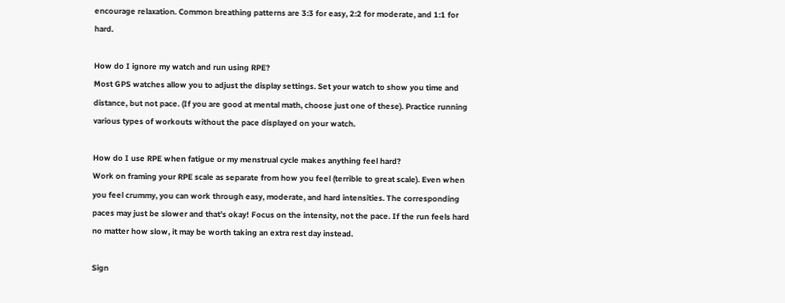encourage relaxation. Common breathing patterns are 3:3 for easy, 2:2 for moderate, and 1:1 for hard.

How do I ignore my watch and run using RPE?
Most GPS watches allow you to adjust the display settings. Set your watch to show you time and distance, but not pace. (If you are good at mental math, choose just one of these). Practice running various types of workouts without the pace displayed on your watch.

How do I use RPE when fatigue or my menstrual cycle makes anything feel hard?
Work on framing your RPE scale as separate from how you feel (terrible to great scale). Even when you feel crummy, you can work through easy, moderate, and hard intensities. The corresponding paces may just be slower and that’s okay! Focus on the intensity, not the pace. If the run feels hard no matter how slow, it may be worth taking an extra rest day instead.

Sign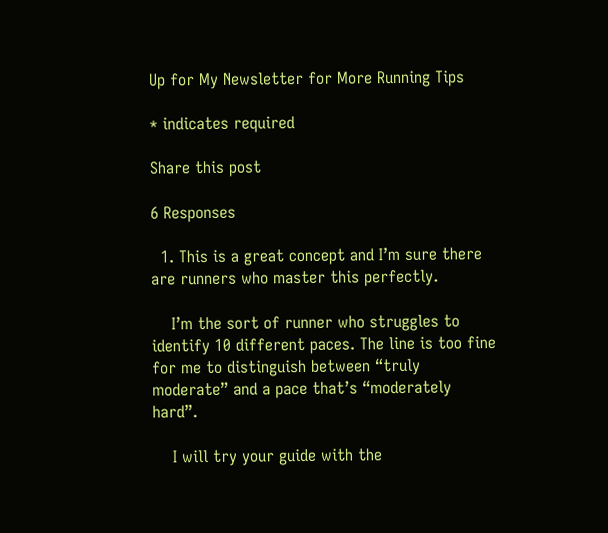Up for My Newsletter for More Running Tips

* indicates required

Share this post

6 Responses

  1. This is a great concept and I’m sure there are runners who master this perfectly.

    I’m the sort of runner who struggles to identify 10 different paces. The line is too fine for me to distinguish between “truly moderate” and a pace that’s “moderately hard”.

    I will try your guide with the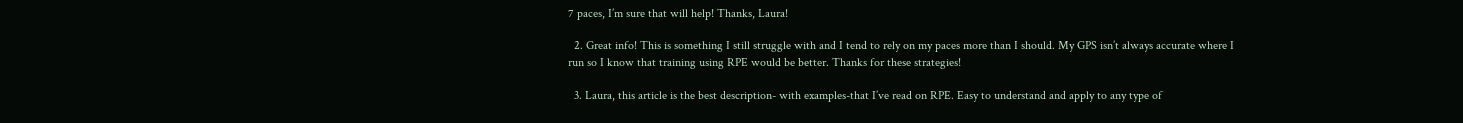7 paces, I’m sure that will help! Thanks, Laura!

  2. Great info! This is something I still struggle with and I tend to rely on my paces more than I should. My GPS isn’t always accurate where I run so I know that training using RPE would be better. Thanks for these strategies!

  3. Laura, this article is the best description- with examples-that I’ve read on RPE. Easy to understand and apply to any type of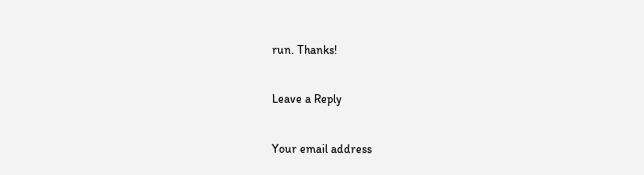run. Thanks!

Leave a Reply

Your email address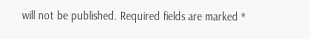will not be published. Required fields are marked *